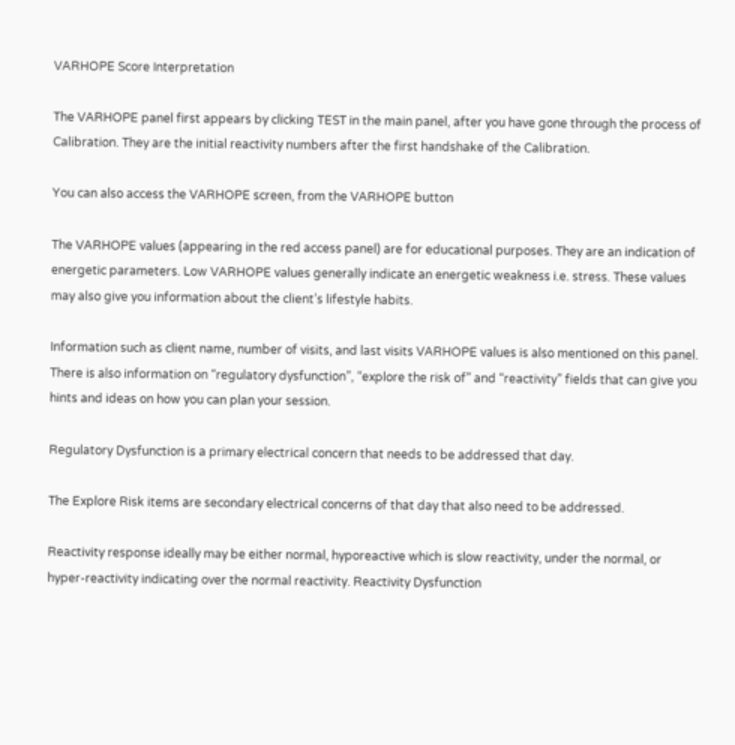VARHOPE Score Interpretation

The VARHOPE panel first appears by clicking TEST in the main panel, after you have gone through the process of Calibration. They are the initial reactivity numbers after the first handshake of the Calibration.

You can also access the VARHOPE screen, from the VARHOPE button

The VARHOPE values (appearing in the red access panel) are for educational purposes. They are an indication of energetic parameters. Low VARHOPE values generally indicate an energetic weakness i.e. stress. These values may also give you information about the client’s lifestyle habits.

Information such as client name, number of visits, and last visits VARHOPE values is also mentioned on this panel.  There is also information on “regulatory dysfunction”, “explore the risk of” and “reactivity” fields that can give you hints and ideas on how you can plan your session.

Regulatory Dysfunction is a primary electrical concern that needs to be addressed that day.

The Explore Risk items are secondary electrical concerns of that day that also need to be addressed.

Reactivity response ideally may be either normal, hyporeactive which is slow reactivity, under the normal, or hyper-reactivity indicating over the normal reactivity. Reactivity Dysfunction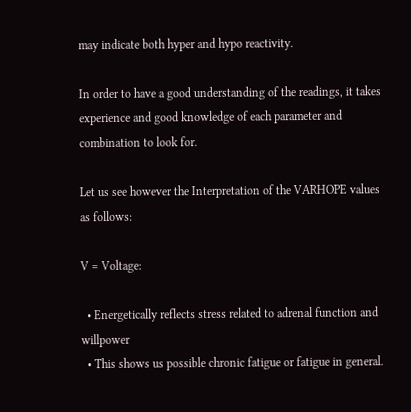may indicate both hyper and hypo reactivity.

In order to have a good understanding of the readings, it takes experience and good knowledge of each parameter and combination to look for.

Let us see however the Interpretation of the VARHOPE values as follows:

V = Voltage:

  • Energetically reflects stress related to adrenal function and willpower
  • This shows us possible chronic fatigue or fatigue in general.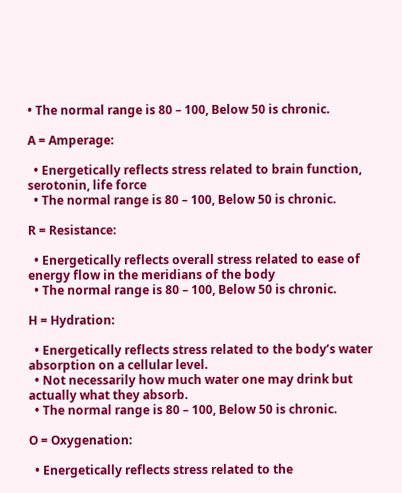• The normal range is 80 – 100, Below 50 is chronic.

A = Amperage:

  • Energetically reflects stress related to brain function, serotonin, life force
  • The normal range is 80 – 100, Below 50 is chronic.

R = Resistance:

  • Energetically reflects overall stress related to ease of energy flow in the meridians of the body
  • The normal range is 80 – 100, Below 50 is chronic.

H = Hydration:

  • Energetically reflects stress related to the body’s water absorption on a cellular level.
  • Not necessarily how much water one may drink but actually what they absorb.
  • The normal range is 80 – 100, Below 50 is chronic.

O = Oxygenation:

  • Energetically reflects stress related to the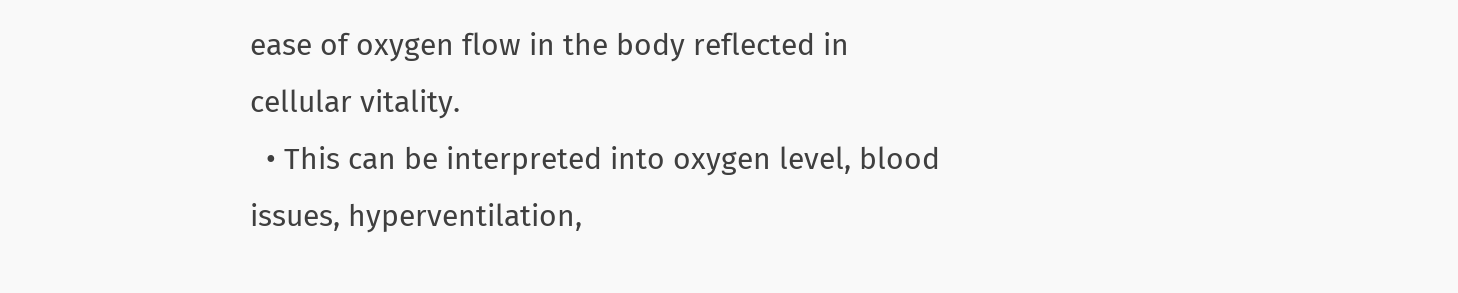ease of oxygen flow in the body reflected in cellular vitality.
  • This can be interpreted into oxygen level, blood issues, hyperventilation,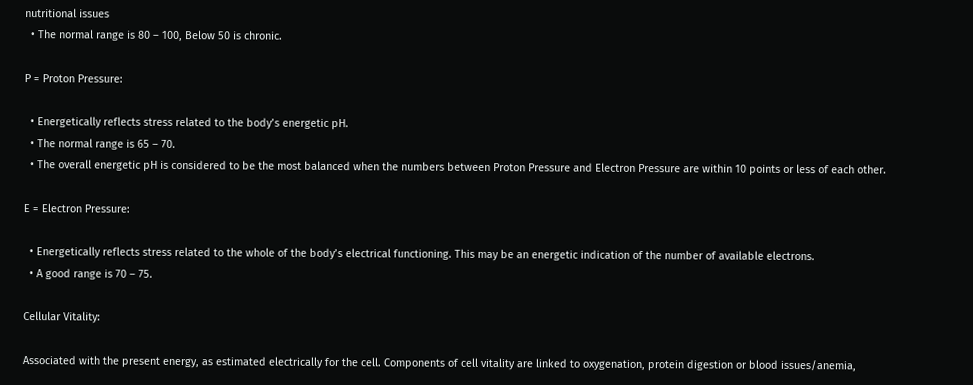nutritional issues
  • The normal range is 80 – 100, Below 50 is chronic.

P = Proton Pressure:

  • Energetically reflects stress related to the body’s energetic pH.
  • The normal range is 65 – 70.
  • The overall energetic pH is considered to be the most balanced when the numbers between Proton Pressure and Electron Pressure are within 10 points or less of each other.

E = Electron Pressure:

  • Energetically reflects stress related to the whole of the body’s electrical functioning. This may be an energetic indication of the number of available electrons.
  • A good range is 70 – 75.

Cellular Vitality:

Associated with the present energy, as estimated electrically for the cell. Components of cell vitality are linked to oxygenation, protein digestion or blood issues/anemia,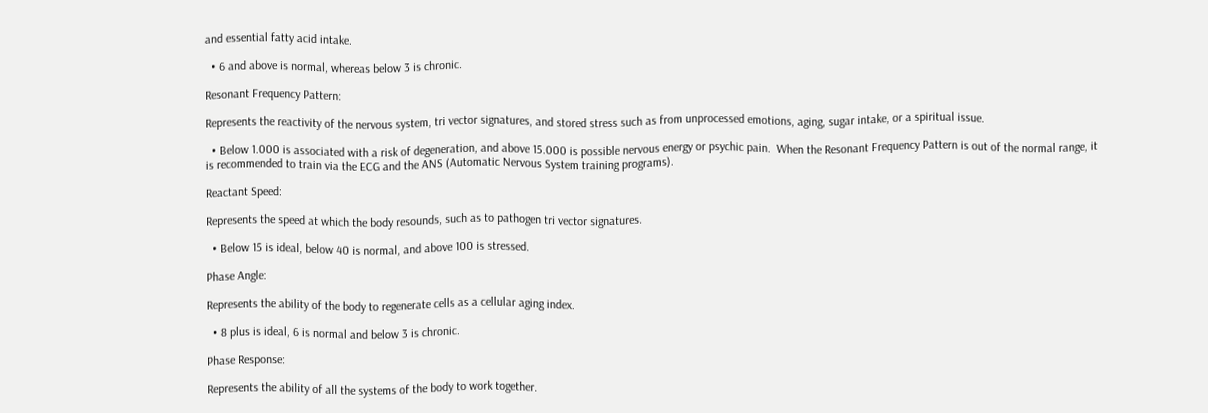and essential fatty acid intake.

  • 6 and above is normal, whereas below 3 is chronic.

Resonant Frequency Pattern:

Represents the reactivity of the nervous system, tri vector signatures, and stored stress such as from unprocessed emotions, aging, sugar intake, or a spiritual issue.

  • Below 1.000 is associated with a risk of degeneration, and above 15.000 is possible nervous energy or psychic pain.  When the Resonant Frequency Pattern is out of the normal range, it is recommended to train via the ECG and the ANS (Automatic Nervous System training programs).

Reactant Speed:

Represents the speed at which the body resounds, such as to pathogen tri vector signatures.

  • Below 15 is ideal, below 40 is normal, and above 100 is stressed.

Phase Angle:

Represents the ability of the body to regenerate cells as a cellular aging index.

  • 8 plus is ideal, 6 is normal and below 3 is chronic.

Phase Response:

Represents the ability of all the systems of the body to work together.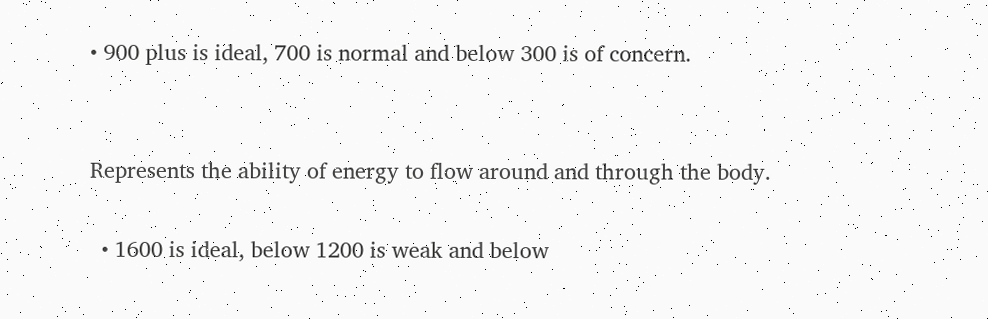• 900 plus is ideal, 700 is normal and below 300 is of concern.


Represents the ability of energy to flow around and through the body.

  • 1600 is ideal, below 1200 is weak and below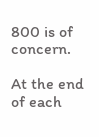800 is of concern.

At the end of each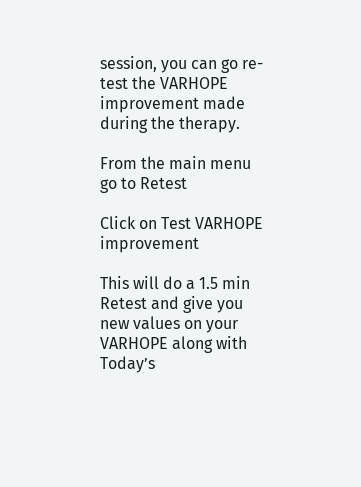session, you can go re-test the VARHOPE improvement made during the therapy.

From the main menu go to Retest

Click on Test VARHOPE improvement

This will do a 1.5 min Retest and give you new values on your VARHOPE along with Today’s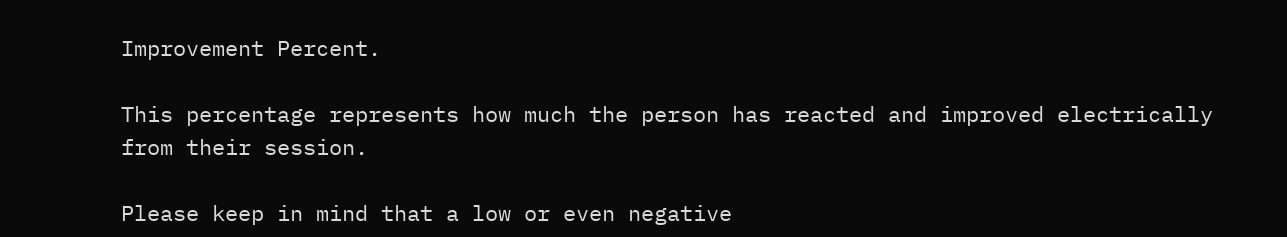Improvement Percent.

This percentage represents how much the person has reacted and improved electrically from their session.

Please keep in mind that a low or even negative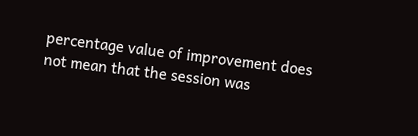percentage value of improvement does not mean that the session was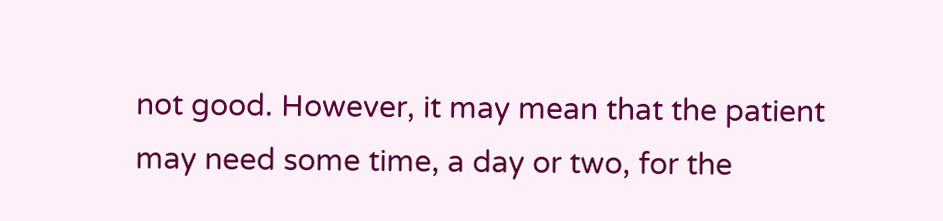not good. However, it may mean that the patient may need some time, a day or two, for the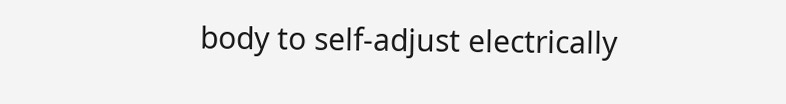body to self-adjust electrically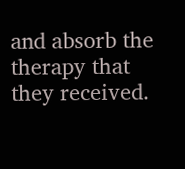and absorb the therapy that they received.